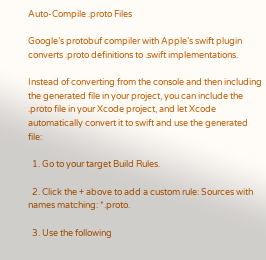Auto-Compile .proto Files

Google’s protobuf compiler with Apple’s swift plugin converts .proto definitions to .swift implementations.

Instead of converting from the console and then including the generated file in your project, you can include the .proto file in your Xcode project, and let Xcode automatically convert it to swift and use the generated file:

  1. Go to your target Build Rules.

  2. Click the + above to add a custom rule: Sources with names matching: *.proto.

  3. Use the following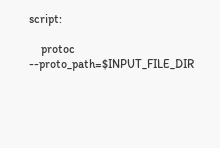script:

    protoc --proto_path=$INPUT_FILE_DIR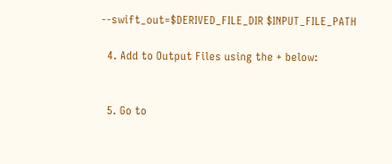--swift_out=$DERIVED_FILE_DIR $INPUT_FILE_PATH

  4. Add to Output Files using the + below:


  5. Go to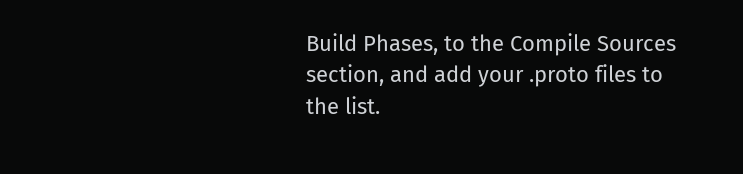Build Phases, to the Compile Sources section, and add your .proto files to the list.